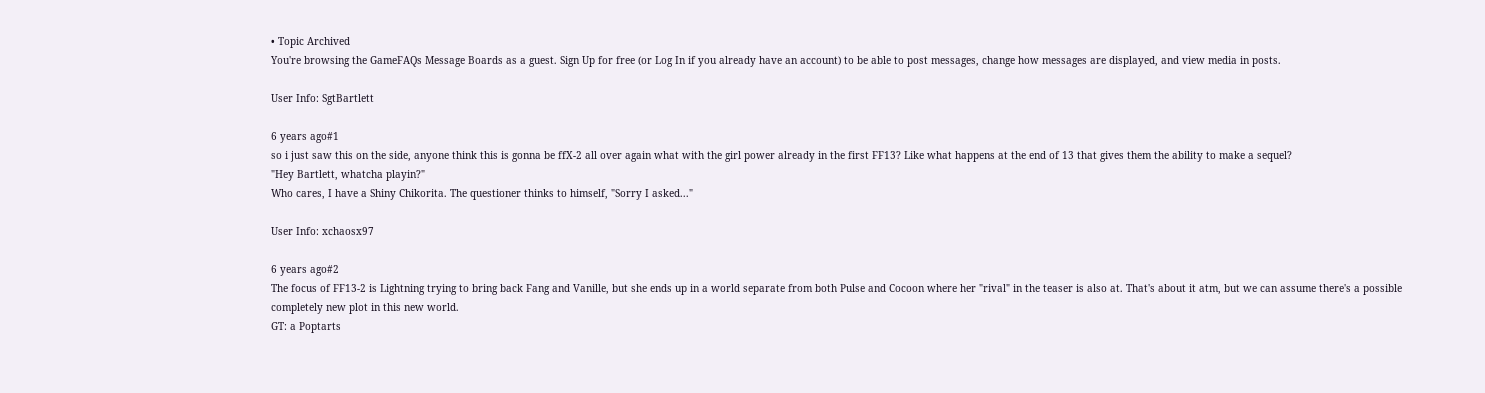• Topic Archived
You're browsing the GameFAQs Message Boards as a guest. Sign Up for free (or Log In if you already have an account) to be able to post messages, change how messages are displayed, and view media in posts.

User Info: SgtBartlett

6 years ago#1
so i just saw this on the side, anyone think this is gonna be ffX-2 all over again what with the girl power already in the first FF13? Like what happens at the end of 13 that gives them the ability to make a sequel?
"Hey Bartlett, whatcha playin?"
Who cares, I have a Shiny Chikorita. The questioner thinks to himself, "Sorry I asked..."

User Info: xchaosx97

6 years ago#2
The focus of FF13-2 is Lightning trying to bring back Fang and Vanille, but she ends up in a world separate from both Pulse and Cocoon where her "rival" in the teaser is also at. That's about it atm, but we can assume there's a possible completely new plot in this new world.
GT: a Poptarts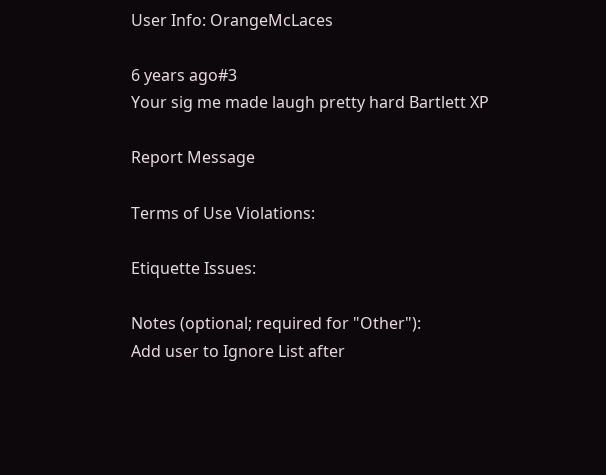User Info: OrangeMcLaces

6 years ago#3
Your sig me made laugh pretty hard Bartlett XP

Report Message

Terms of Use Violations:

Etiquette Issues:

Notes (optional; required for "Other"):
Add user to Ignore List after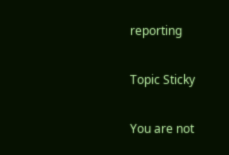reporting

Topic Sticky

You are not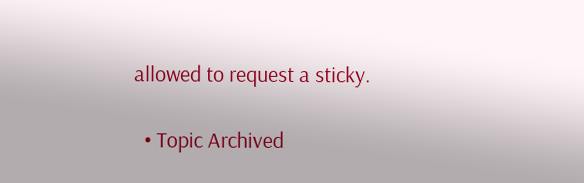allowed to request a sticky.

  • Topic Archived